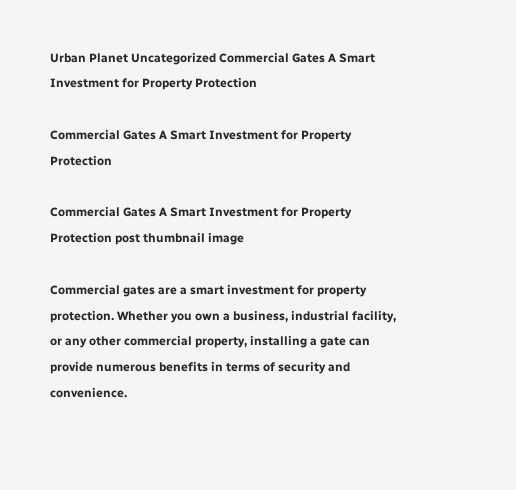Urban Planet Uncategorized Commercial Gates A Smart Investment for Property Protection

Commercial Gates A Smart Investment for Property Protection

Commercial Gates A Smart Investment for Property Protection post thumbnail image

Commercial gates are a smart investment for property protection. Whether you own a business, industrial facility, or any other commercial property, installing a gate can provide numerous benefits in terms of security and convenience.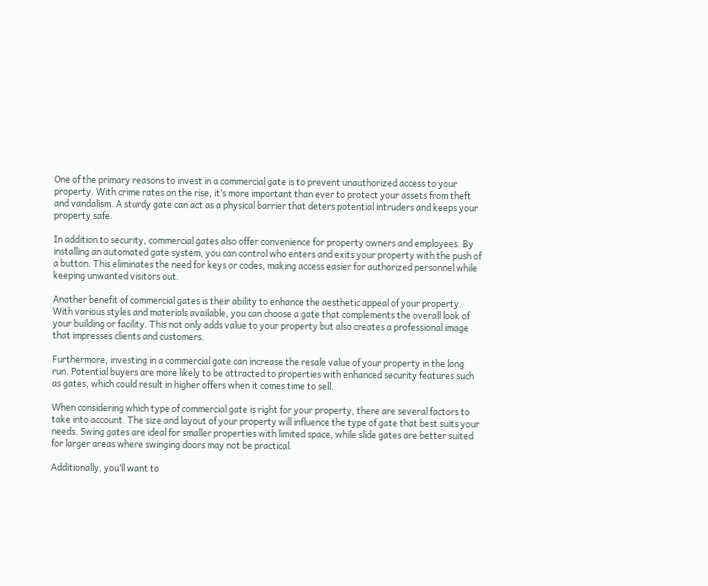One of the primary reasons to invest in a commercial gate is to prevent unauthorized access to your property. With crime rates on the rise, it’s more important than ever to protect your assets from theft and vandalism. A sturdy gate can act as a physical barrier that deters potential intruders and keeps your property safe.

In addition to security, commercial gates also offer convenience for property owners and employees. By installing an automated gate system, you can control who enters and exits your property with the push of a button. This eliminates the need for keys or codes, making access easier for authorized personnel while keeping unwanted visitors out.

Another benefit of commercial gates is their ability to enhance the aesthetic appeal of your property. With various styles and materials available, you can choose a gate that complements the overall look of your building or facility. This not only adds value to your property but also creates a professional image that impresses clients and customers.

Furthermore, investing in a commercial gate can increase the resale value of your property in the long run. Potential buyers are more likely to be attracted to properties with enhanced security features such as gates, which could result in higher offers when it comes time to sell.

When considering which type of commercial gate is right for your property, there are several factors to take into account. The size and layout of your property will influence the type of gate that best suits your needs. Swing gates are ideal for smaller properties with limited space, while slide gates are better suited for larger areas where swinging doors may not be practical.

Additionally, you’ll want to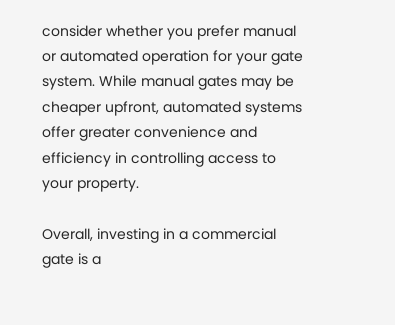consider whether you prefer manual or automated operation for your gate system. While manual gates may be cheaper upfront, automated systems offer greater convenience and efficiency in controlling access to your property.

Overall, investing in a commercial gate is a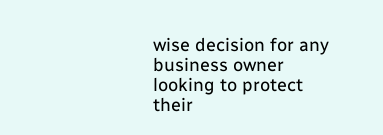wise decision for any business owner looking to protect their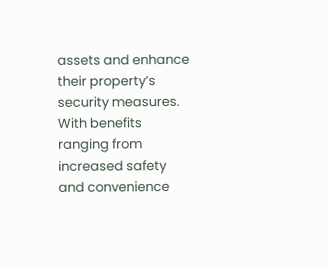assets and enhance their property’s security measures. With benefits ranging from increased safety and convenience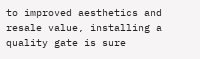to improved aesthetics and resale value, installing a quality gate is sure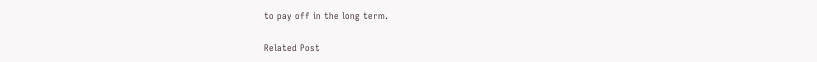to pay off in the long term.

Related Post